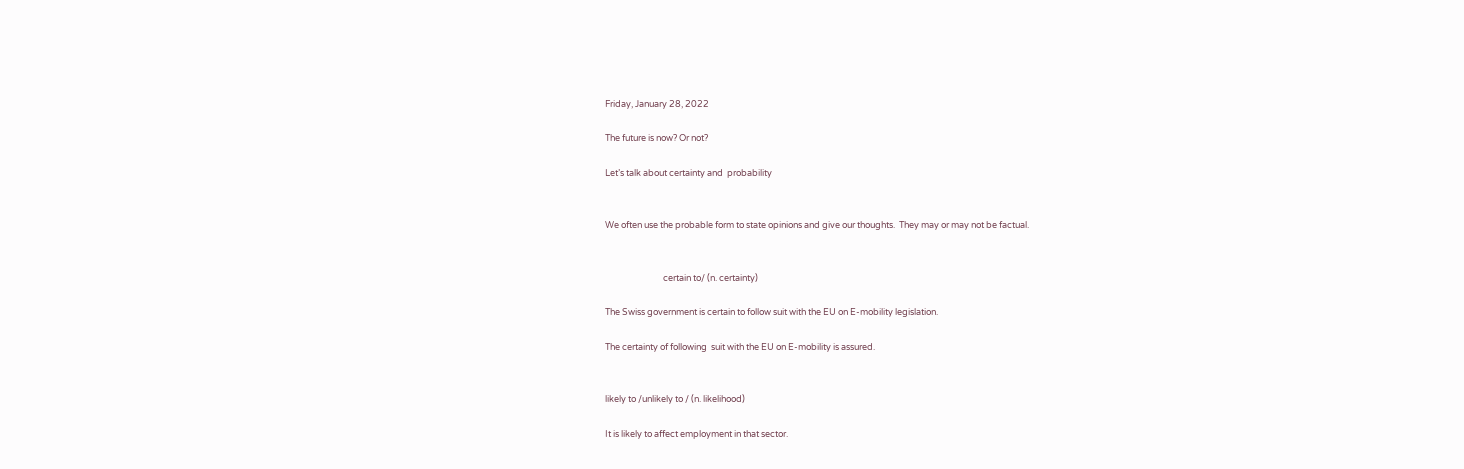Friday, January 28, 2022

The future is now? Or not?

Let’s talk about certainty and  probability


We often use the probable form to state opinions and give our thoughts.  They may or may not be factual.


                             certain to/ (n. certainty)

The Swiss government is certain to follow suit with the EU on E-mobility legislation.

The certainty of following  suit with the EU on E-mobility is assured.


likely to /unlikely to / (n. likelihood)

It is likely to affect employment in that sector.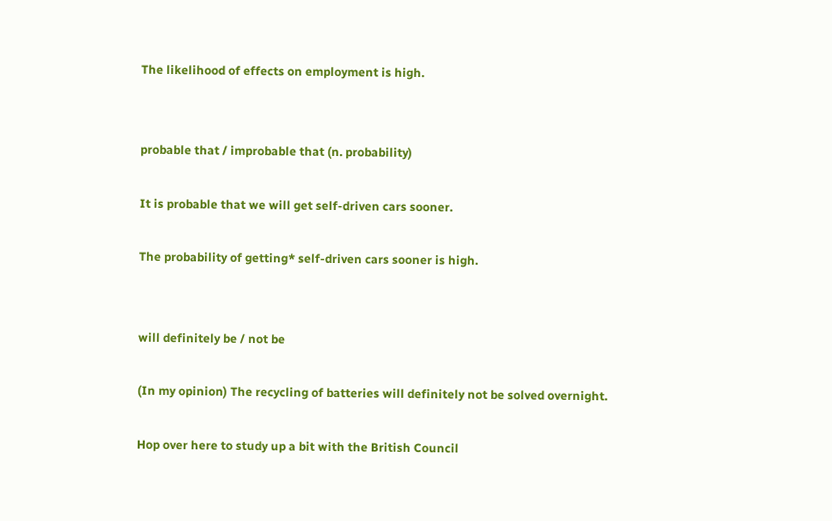The likelihood of effects on employment is high.


probable that / improbable that (n. probability)

It is probable that we will get self-driven cars sooner.

The probability of getting* self-driven cars sooner is high.


will definitely be / not be

(In my opinion) The recycling of batteries will definitely not be solved overnight.

Hop over here to study up a bit with the British Council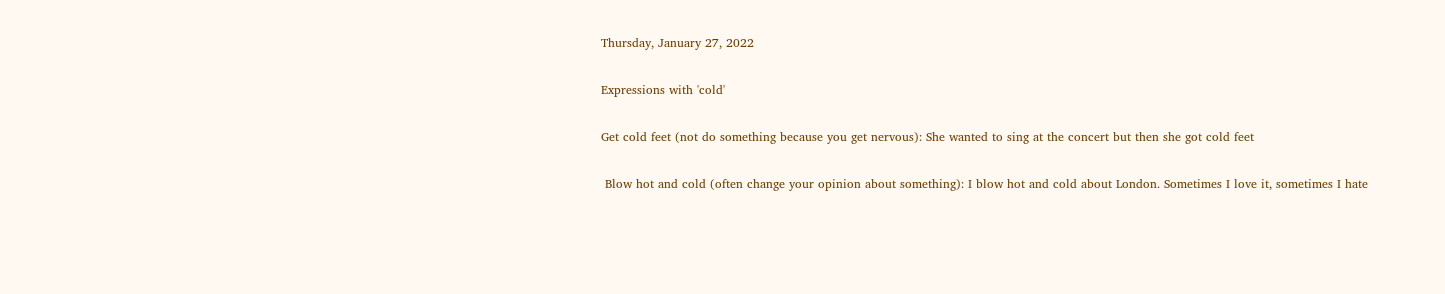Thursday, January 27, 2022

Expressions with 'cold'

Get cold feet (not do something because you get nervous): She wanted to sing at the concert but then she got cold feet

 Blow hot and cold (often change your opinion about something): I blow hot and cold about London. Sometimes I love it, sometimes I hate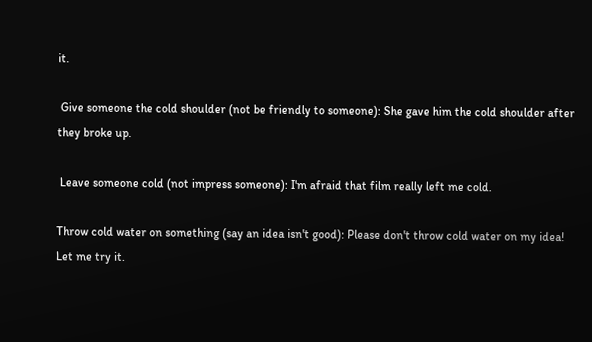it.

 Give someone the cold shoulder (not be friendly to someone): She gave him the cold shoulder after they broke up.

 Leave someone cold (not impress someone): I'm afraid that film really left me cold.

Throw cold water on something (say an idea isn't good): Please don't throw cold water on my idea! Let me try it.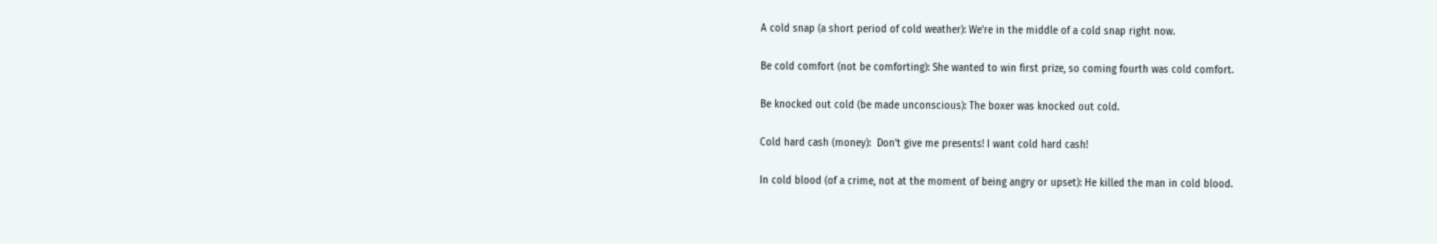A cold snap (a short period of cold weather): We're in the middle of a cold snap right now.

Be cold comfort (not be comforting): She wanted to win first prize, so coming fourth was cold comfort.

Be knocked out cold (be made unconscious): The boxer was knocked out cold.

Cold hard cash (money):  Don't give me presents! I want cold hard cash!

In cold blood (of a crime, not at the moment of being angry or upset): He killed the man in cold blood.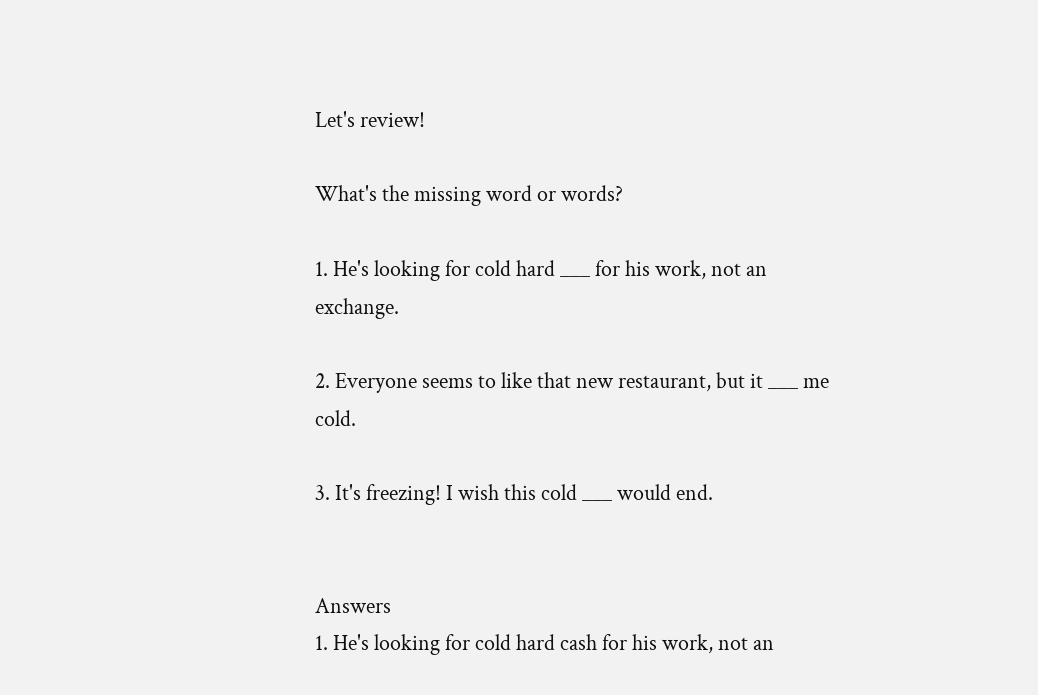Let's review!

What's the missing word or words?

1. He's looking for cold hard ___ for his work, not an exchange.

2. Everyone seems to like that new restaurant, but it ___ me cold.

3. It's freezing! I wish this cold ___ would end.


Answers
1. He's looking for cold hard cash for his work, not an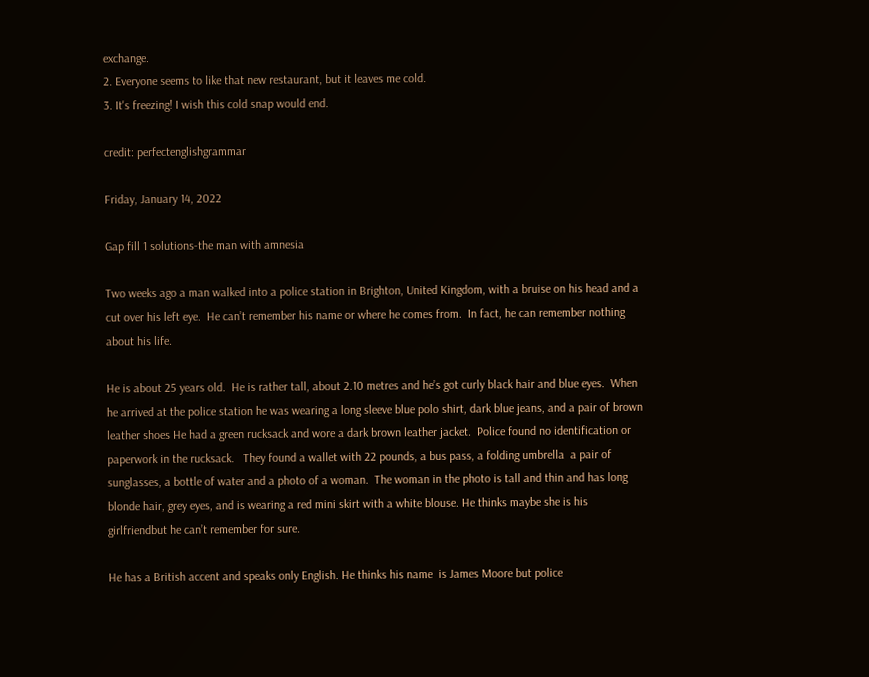exchange.
2. Everyone seems to like that new restaurant, but it leaves me cold.
3. It's freezing! I wish this cold snap would end.

credit: perfectenglishgrammar

Friday, January 14, 2022

Gap fill 1 solutions-the man with amnesia

Two weeks ago a man walked into a police station in Brighton, United Kingdom, with a bruise on his head and a cut over his left eye.  He can’t remember his name or where he comes from.  In fact, he can remember nothing about his life.

He is about 25 years old.  He is rather tall, about 2.10 metres and he’s got curly black hair and blue eyes.  When he arrived at the police station he was wearing a long sleeve blue polo shirt, dark blue jeans, and a pair of brown leather shoes He had a green rucksack and wore a dark brown leather jacket.  Police found no identification or paperwork in the rucksack.   They found a wallet with 22 pounds, a bus pass, a folding umbrella  a pair of sunglasses, a bottle of water and a photo of a woman.  The woman in the photo is tall and thin and has long blonde hair, grey eyes, and is wearing a red mini skirt with a white blouse. He thinks maybe she is his girlfriendbut he can’t remember for sure.

He has a British accent and speaks only English. He thinks his name  is James Moore but police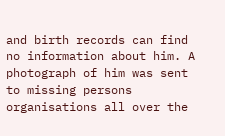and birth records can find no information about him. A photograph of him was sent to missing persons organisations all over the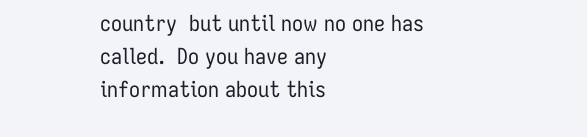country  but until now no one has called.  Do you have any information about this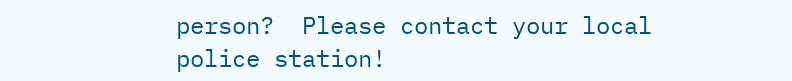person?  Please contact your local police station!